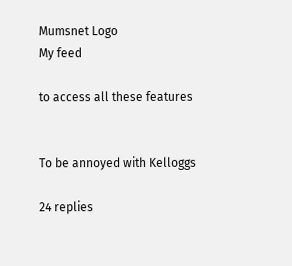Mumsnet Logo
My feed

to access all these features


To be annoyed with Kelloggs

24 replies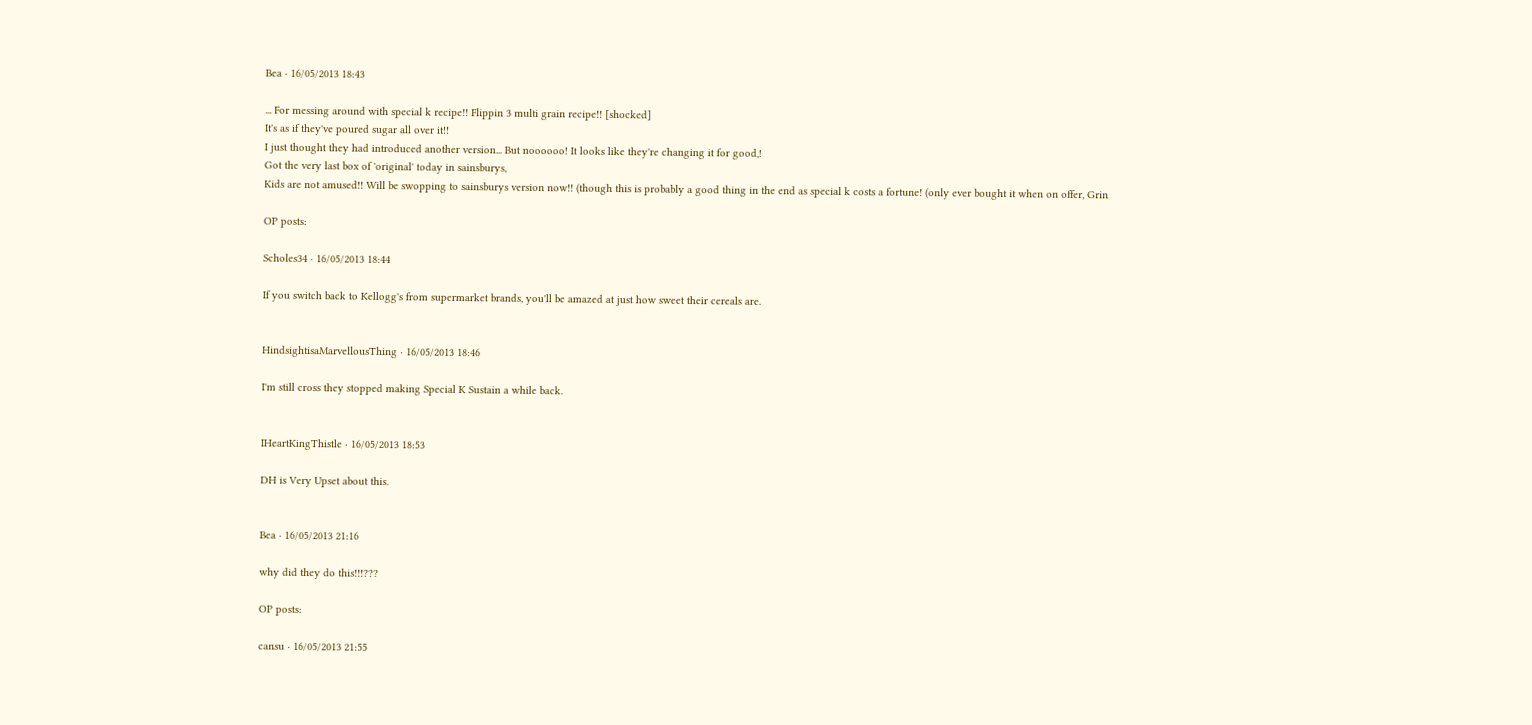Bea · 16/05/2013 18:43

... For messing around with special k recipe!! Flippin 3 multi grain recipe!! [shocked]
It's as if they've poured sugar all over it!!
I just thought they had introduced another version... But noooooo! It looks like they're changing it for good,!
Got the very last box of 'original' today in sainsburys,
Kids are not amused!! Will be swopping to sainsburys version now!! (though this is probably a good thing in the end as special k costs a fortune! (only ever bought it when on offer, Grin

OP posts:

Scholes34 · 16/05/2013 18:44

If you switch back to Kellogg's from supermarket brands, you'll be amazed at just how sweet their cereals are.


HindsightisaMarvellousThing · 16/05/2013 18:46

I'm still cross they stopped making Special K Sustain a while back.


IHeartKingThistle · 16/05/2013 18:53

DH is Very Upset about this.


Bea · 16/05/2013 21:16

why did they do this!!!???

OP posts:

cansu · 16/05/2013 21:55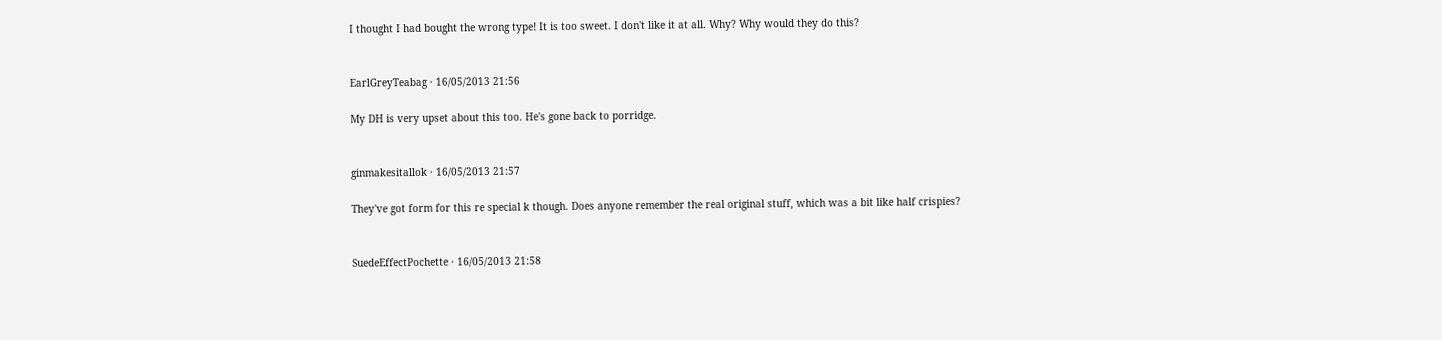I thought I had bought the wrong type! It is too sweet. I don't like it at all. Why? Why would they do this?


EarlGreyTeabag · 16/05/2013 21:56

My DH is very upset about this too. He's gone back to porridge.


ginmakesitallok · 16/05/2013 21:57

They've got form for this re special k though. Does anyone remember the real original stuff, which was a bit like half crispies?


SuedeEffectPochette · 16/05/2013 21:58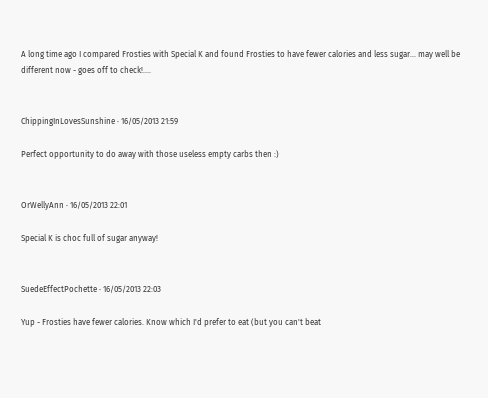A long time ago I compared Frosties with Special K and found Frosties to have fewer calories and less sugar... may well be different now - goes off to check!....


ChippingInLovesSunshine · 16/05/2013 21:59

Perfect opportunity to do away with those useless empty carbs then :)


OrWellyAnn · 16/05/2013 22:01

Special K is choc full of sugar anyway!


SuedeEffectPochette · 16/05/2013 22:03

Yup - Frosties have fewer calories. Know which I'd prefer to eat (but you can't beat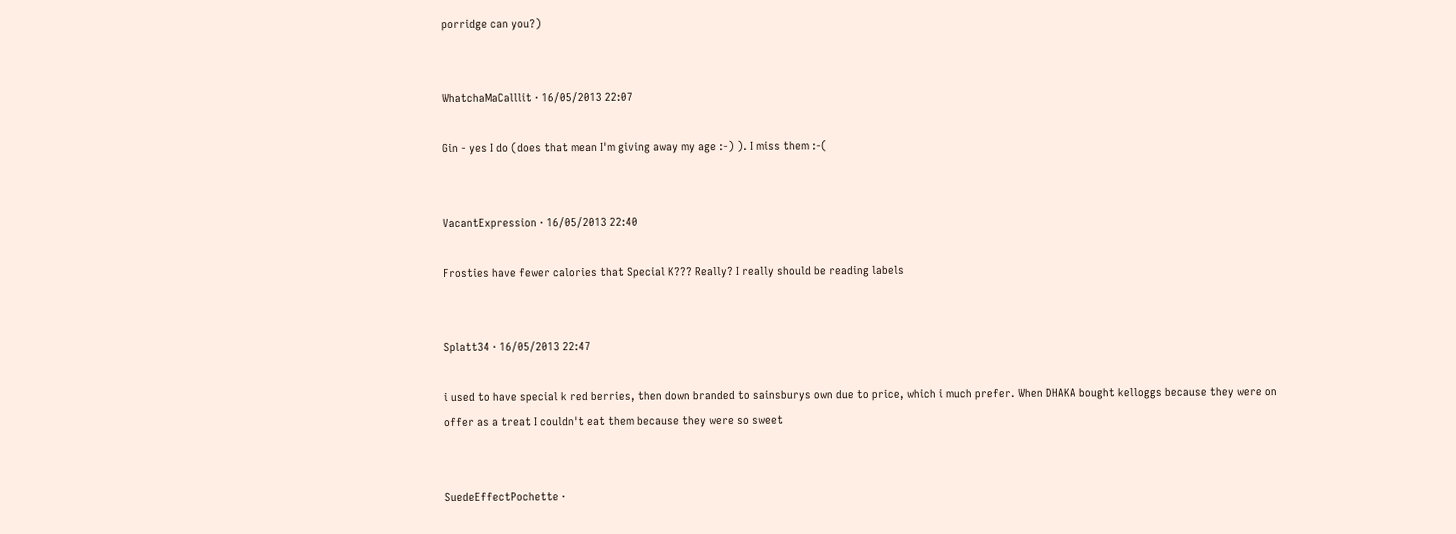porridge can you?)


WhatchaMaCalllit · 16/05/2013 22:07

Gin - yes I do (does that mean I'm giving away my age :-) ). I miss them :-(


VacantExpression · 16/05/2013 22:40

Frosties have fewer calories that Special K??? Really? I really should be reading labels


Splatt34 · 16/05/2013 22:47

i used to have special k red berries, then down branded to sainsburys own due to price, which i much prefer. When DHAKA bought kelloggs because they were on offer as a treat I couldn't eat them because they were so sweet


SuedeEffectPochette ·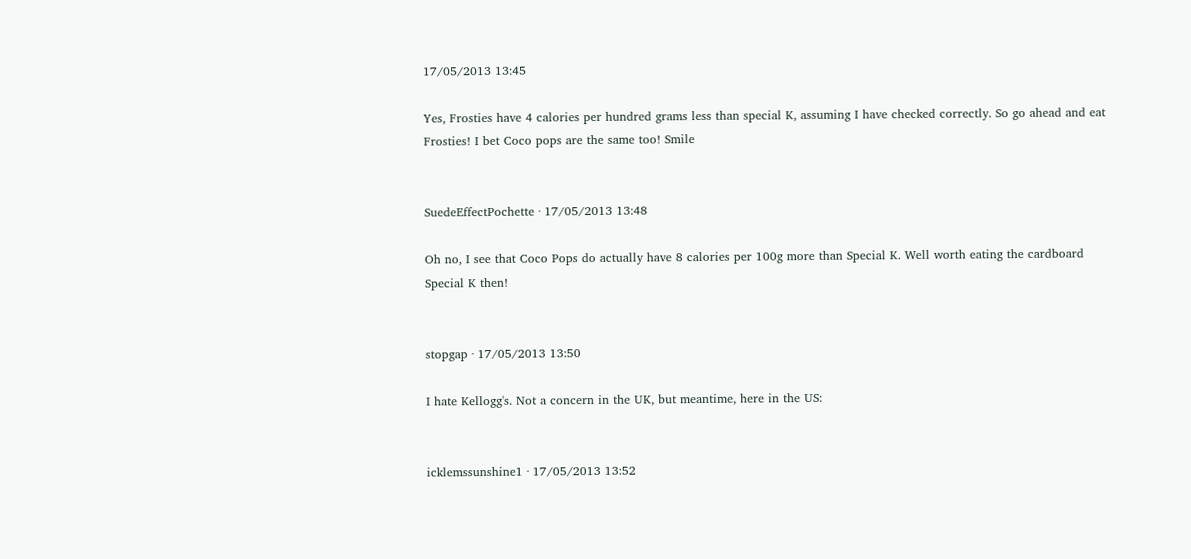17/05/2013 13:45

Yes, Frosties have 4 calories per hundred grams less than special K, assuming I have checked correctly. So go ahead and eat Frosties! I bet Coco pops are the same too! Smile


SuedeEffectPochette · 17/05/2013 13:48

Oh no, I see that Coco Pops do actually have 8 calories per 100g more than Special K. Well worth eating the cardboard Special K then!


stopgap · 17/05/2013 13:50

I hate Kellogg's. Not a concern in the UK, but meantime, here in the US:


icklemssunshine1 · 17/05/2013 13:52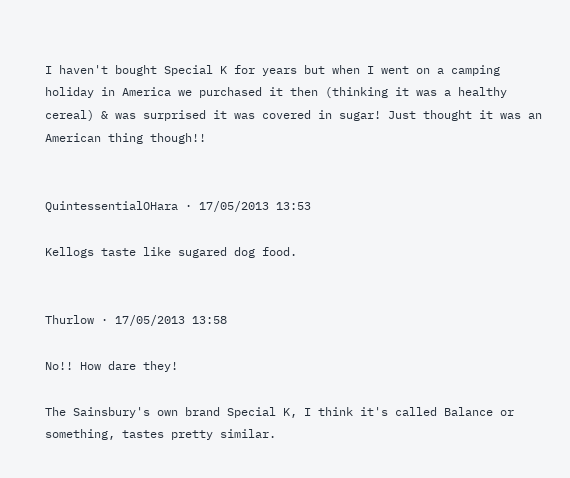I haven't bought Special K for years but when I went on a camping holiday in America we purchased it then (thinking it was a healthy cereal) & was surprised it was covered in sugar! Just thought it was an American thing though!!


QuintessentialOHara · 17/05/2013 13:53

Kellogs taste like sugared dog food.


Thurlow · 17/05/2013 13:58

No!! How dare they!

The Sainsbury's own brand Special K, I think it's called Balance or something, tastes pretty similar.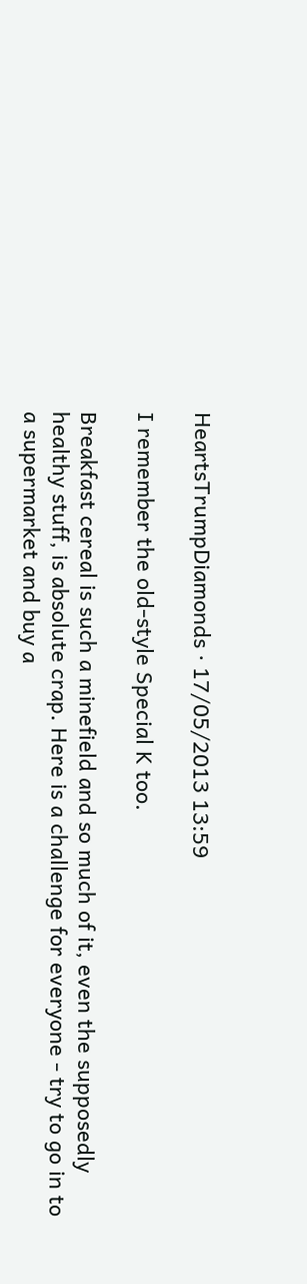HeartsTrumpDiamonds · 17/05/2013 13:59

I remember the old-style Special K too.

Breakfast cereal is such a minefield and so much of it, even the supposedly healthy stuff, is absolute crap. Here is a challenge for everyone - try to go in to a supermarket and buy a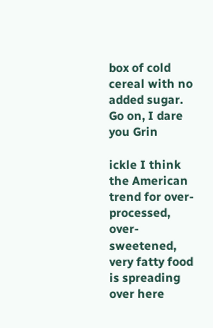box of cold cereal with no added sugar. Go on, I dare you Grin

ickle I think the American trend for over-processed, over-sweetened, very fatty food is spreading over here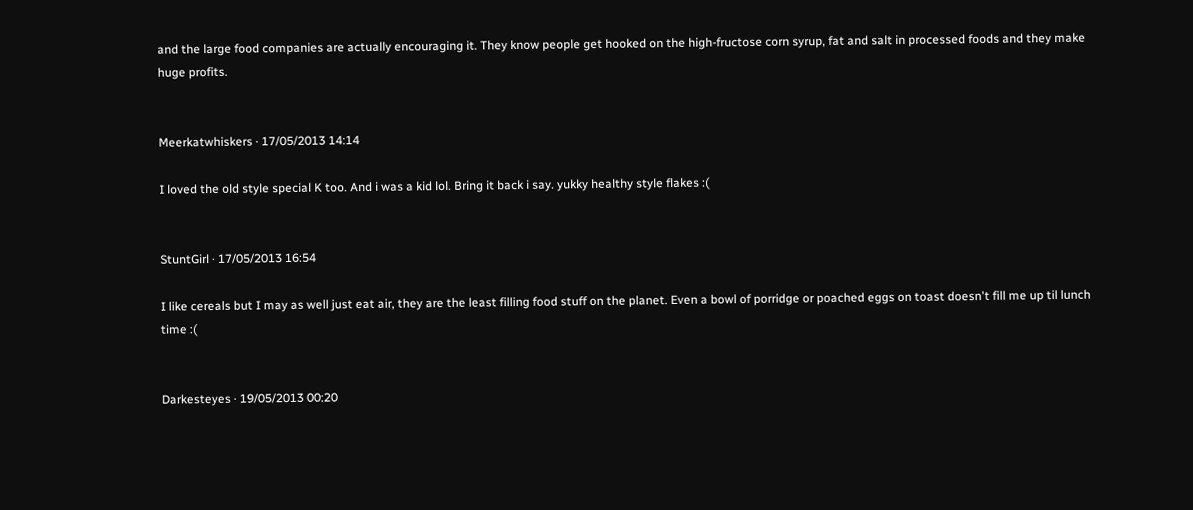and the large food companies are actually encouraging it. They know people get hooked on the high-fructose corn syrup, fat and salt in processed foods and they make huge profits.


Meerkatwhiskers · 17/05/2013 14:14

I loved the old style special K too. And i was a kid lol. Bring it back i say. yukky healthy style flakes :(


StuntGirl · 17/05/2013 16:54

I like cereals but I may as well just eat air, they are the least filling food stuff on the planet. Even a bowl of porridge or poached eggs on toast doesn't fill me up til lunch time :(


Darkesteyes · 19/05/2013 00:20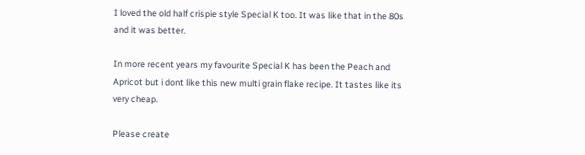I loved the old half crispie style Special K too. It was like that in the 80s and it was better.

In more recent years my favourite Special K has been the Peach and Apricot but i dont like this new multi grain flake recipe. It tastes like its very cheap.

Please create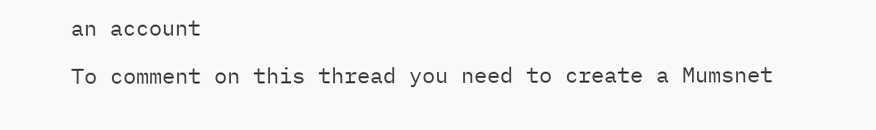an account

To comment on this thread you need to create a Mumsnet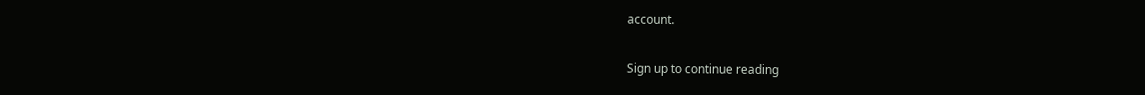account.

Sign up to continue reading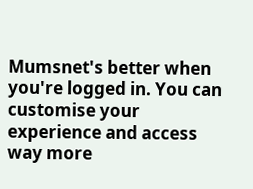Mumsnet's better when you're logged in. You can customise your experience and access way more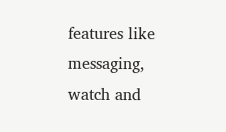features like messaging, watch and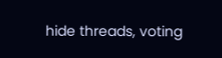hide threads, voting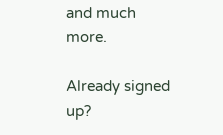and much more.

Already signed up?